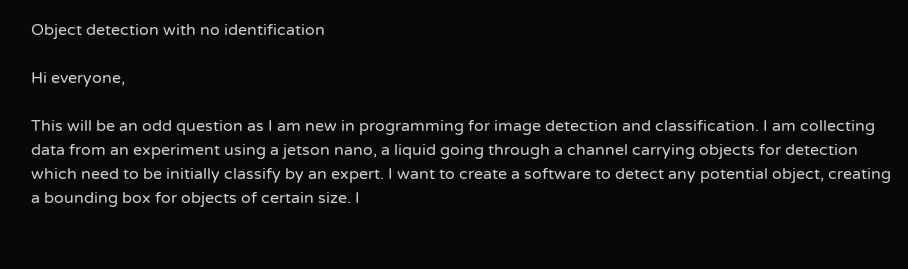Object detection with no identification

Hi everyone,

This will be an odd question as I am new in programming for image detection and classification. I am collecting data from an experiment using a jetson nano, a liquid going through a channel carrying objects for detection which need to be initially classify by an expert. I want to create a software to detect any potential object, creating a bounding box for objects of certain size. I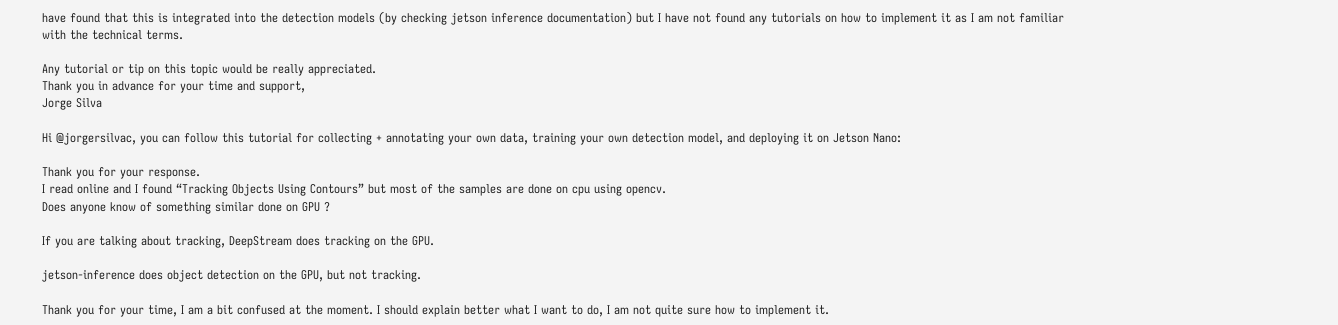have found that this is integrated into the detection models (by checking jetson inference documentation) but I have not found any tutorials on how to implement it as I am not familiar with the technical terms.

Any tutorial or tip on this topic would be really appreciated.
Thank you in advance for your time and support,
Jorge Silva

Hi @jorgersilvac, you can follow this tutorial for collecting + annotating your own data, training your own detection model, and deploying it on Jetson Nano:

Thank you for your response.
I read online and I found “Tracking Objects Using Contours” but most of the samples are done on cpu using opencv.
Does anyone know of something similar done on GPU ?

If you are talking about tracking, DeepStream does tracking on the GPU.

jetson-inference does object detection on the GPU, but not tracking.

Thank you for your time, I am a bit confused at the moment. I should explain better what I want to do, I am not quite sure how to implement it.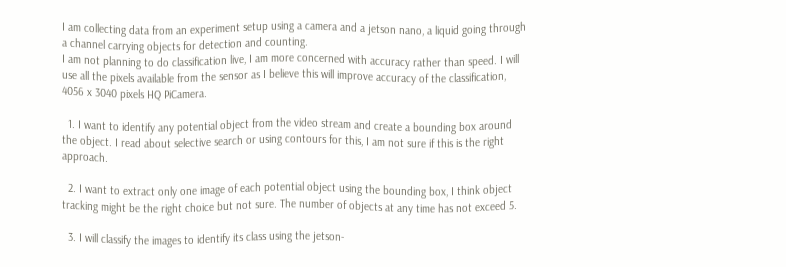I am collecting data from an experiment setup using a camera and a jetson nano, a liquid going through a channel carrying objects for detection and counting.
I am not planning to do classification live, I am more concerned with accuracy rather than speed. I will use all the pixels available from the sensor as I believe this will improve accuracy of the classification, 4056 x 3040 pixels HQ PiCamera.

  1. I want to identify any potential object from the video stream and create a bounding box around the object. I read about selective search or using contours for this, I am not sure if this is the right approach.

  2. I want to extract only one image of each potential object using the bounding box, I think object tracking might be the right choice but not sure. The number of objects at any time has not exceed 5.

  3. I will classify the images to identify its class using the jetson-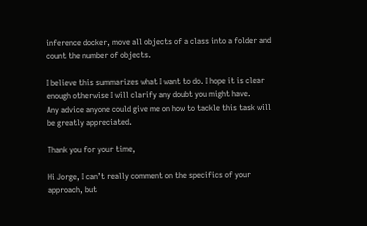inference docker, move all objects of a class into a folder and count the number of objects.

I believe this summarizes what I want to do. I hope it is clear enough otherwise I will clarify any doubt you might have.
Any advice anyone could give me on how to tackle this task will be greatly appreciated.

Thank you for your time,

Hi Jorge, I can’t really comment on the specifics of your approach, but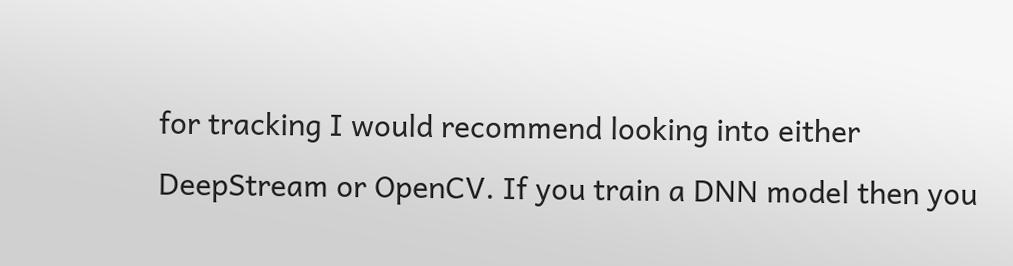for tracking I would recommend looking into either DeepStream or OpenCV. If you train a DNN model then you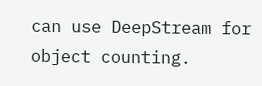can use DeepStream for object counting.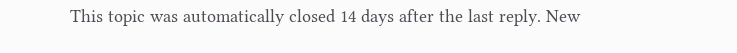This topic was automatically closed 14 days after the last reply. New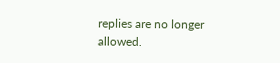replies are no longer allowed.